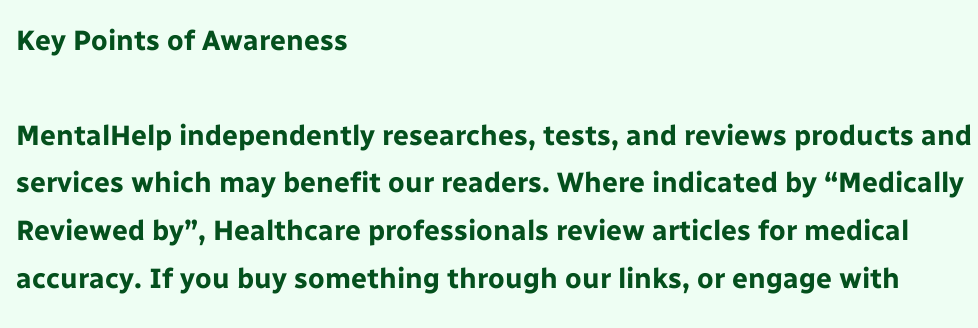Key Points of Awareness

MentalHelp independently researches, tests, and reviews products and services which may benefit our readers. Where indicated by “Medically Reviewed by”, Healthcare professionals review articles for medical accuracy. If you buy something through our links, or engage with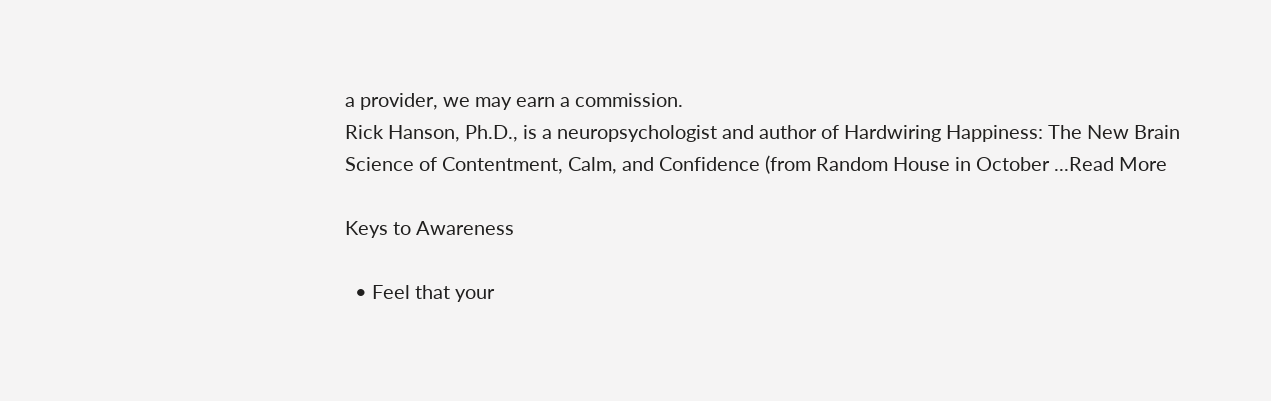a provider, we may earn a commission.
Rick Hanson, Ph.D., is a neuropsychologist and author of Hardwiring Happiness: The New Brain Science of Contentment, Calm, and Confidence (from Random House in October ...Read More

Keys to Awareness

  • Feel that your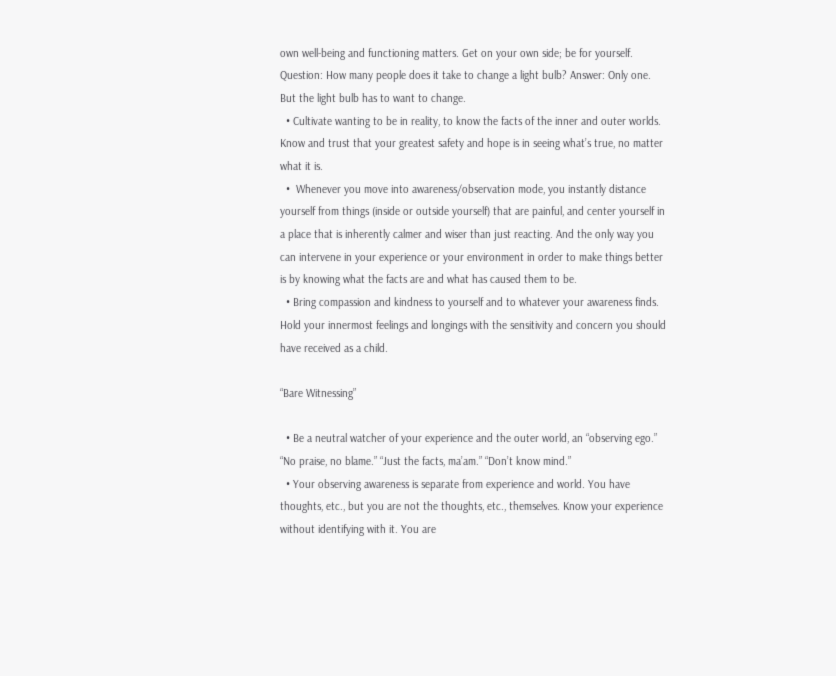own well-being and functioning matters. Get on your own side; be for yourself. Question: How many people does it take to change a light bulb? Answer: Only one. But the light bulb has to want to change.
  • Cultivate wanting to be in reality, to know the facts of the inner and outer worlds. Know and trust that your greatest safety and hope is in seeing what’s true, no matter what it is.
  •  Whenever you move into awareness/observation mode, you instantly distance yourself from things (inside or outside yourself) that are painful, and center yourself in a place that is inherently calmer and wiser than just reacting. And the only way you can intervene in your experience or your environment in order to make things better is by knowing what the facts are and what has caused them to be.
  • Bring compassion and kindness to yourself and to whatever your awareness finds. Hold your innermost feelings and longings with the sensitivity and concern you should have received as a child.

“Bare Witnessing”

  • Be a neutral watcher of your experience and the outer world, an “observing ego.” “No praise, no blame.” “Just the facts, ma’am.” “Don’t know mind.”
  • Your observing awareness is separate from experience and world. You have thoughts, etc., but you are not the thoughts, etc., themselves. Know your experience without identifying with it. You are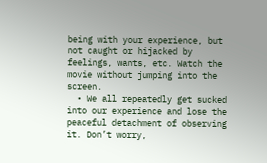being with your experience, but not caught or hijacked by feelings, wants, etc. Watch the movie without jumping into the screen.
  • We all repeatedly get sucked into our experience and lose the peaceful detachment of observing it. Don’t worry,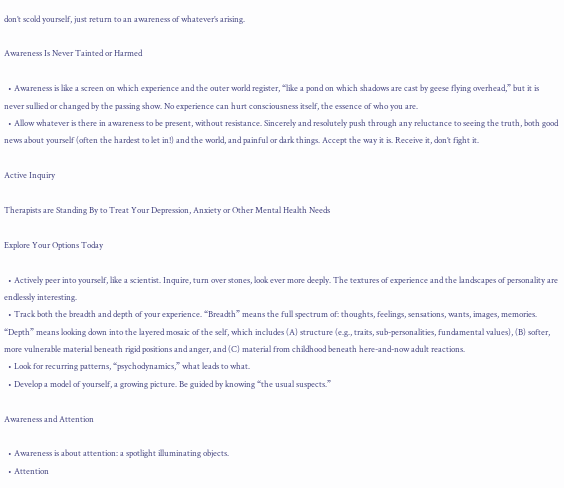don’t scold yourself, just return to an awareness of whatever’s arising.

Awareness Is Never Tainted or Harmed

  • Awareness is like a screen on which experience and the outer world register, “like a pond on which shadows are cast by geese flying overhead,” but it is never sullied or changed by the passing show. No experience can hurt consciousness itself, the essence of who you are.
  • Allow whatever is there in awareness to be present, without resistance. Sincerely and resolutely push through any reluctance to seeing the truth, both good news about yourself (often the hardest to let in!) and the world, and painful or dark things. Accept the way it is. Receive it, don’t fight it.

Active Inquiry

Therapists are Standing By to Treat Your Depression, Anxiety or Other Mental Health Needs

Explore Your Options Today

  • Actively peer into yourself, like a scientist. Inquire, turn over stones, look ever more deeply. The textures of experience and the landscapes of personality are endlessly interesting.
  • Track both the breadth and depth of your experience. “Breadth” means the full spectrum of: thoughts, feelings, sensations, wants, images, memories. “Depth” means looking down into the layered mosaic of the self, which includes (A) structure (e.g., traits, sub-personalities, fundamental values), (B) softer, more vulnerable material beneath rigid positions and anger, and (C) material from childhood beneath here-and-now adult reactions.
  • Look for recurring patterns, “psychodynamics,” what leads to what.
  • Develop a model of yourself, a growing picture. Be guided by knowing “the usual suspects.”

Awareness and Attention

  • Awareness is about attention: a spotlight illuminating objects.
  • Attention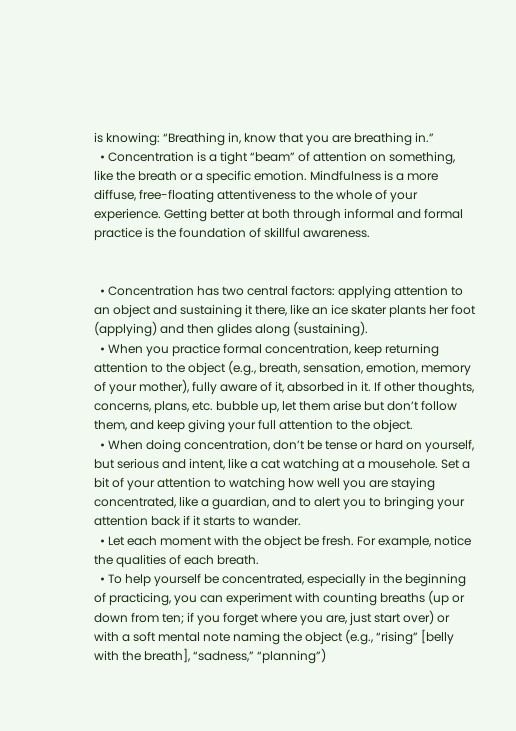is knowing: “Breathing in, know that you are breathing in.”
  • Concentration is a tight “beam” of attention on something, like the breath or a specific emotion. Mindfulness is a more diffuse, free-floating attentiveness to the whole of your experience. Getting better at both through informal and formal practice is the foundation of skillful awareness.


  • Concentration has two central factors: applying attention to an object and sustaining it there, like an ice skater plants her foot (applying) and then glides along (sustaining).
  • When you practice formal concentration, keep returning attention to the object (e.g., breath, sensation, emotion, memory of your mother), fully aware of it, absorbed in it. If other thoughts, concerns, plans, etc. bubble up, let them arise but don’t follow them, and keep giving your full attention to the object.
  • When doing concentration, don’t be tense or hard on yourself, but serious and intent, like a cat watching at a mousehole. Set a bit of your attention to watching how well you are staying concentrated, like a guardian, and to alert you to bringing your attention back if it starts to wander.
  • Let each moment with the object be fresh. For example, notice the qualities of each breath.
  • To help yourself be concentrated, especially in the beginning of practicing, you can experiment with counting breaths (up or down from ten; if you forget where you are, just start over) or with a soft mental note naming the object (e.g., “rising” [belly with the breath], “sadness,” “planning”)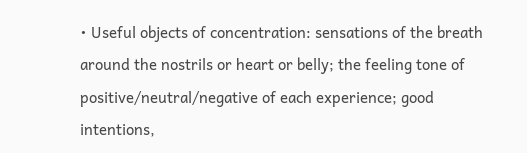• Useful objects of concentration: sensations of the breath around the nostrils or heart or belly; the feeling tone of positive/neutral/negative of each experience; good intentions,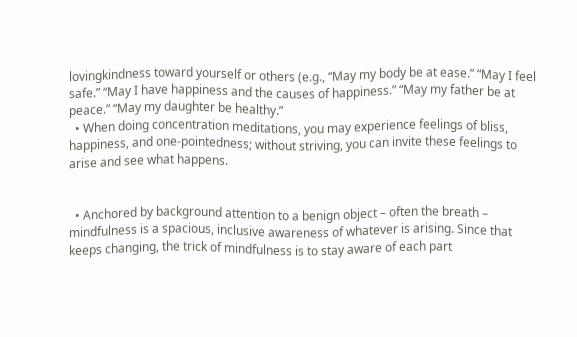lovingkindness toward yourself or others (e.g., “May my body be at ease.” “May I feel safe.” “May I have happiness and the causes of happiness.” “May my father be at peace.” “May my daughter be healthy.”
  • When doing concentration meditations, you may experience feelings of bliss, happiness, and one-pointedness; without striving, you can invite these feelings to arise and see what happens.


  • Anchored by background attention to a benign object – often the breath – mindfulness is a spacious, inclusive awareness of whatever is arising. Since that keeps changing, the trick of mindfulness is to stay aware of each part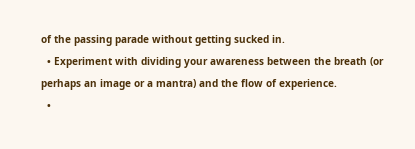of the passing parade without getting sucked in.
  • Experiment with dividing your awareness between the breath (or perhaps an image or a mantra) and the flow of experience.
  •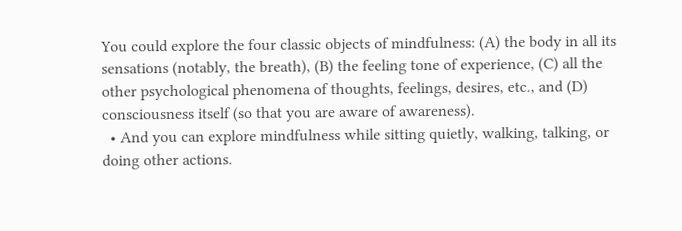You could explore the four classic objects of mindfulness: (A) the body in all its sensations (notably, the breath), (B) the feeling tone of experience, (C) all the other psychological phenomena of thoughts, feelings, desires, etc., and (D) consciousness itself (so that you are aware of awareness).
  • And you can explore mindfulness while sitting quietly, walking, talking, or doing other actions.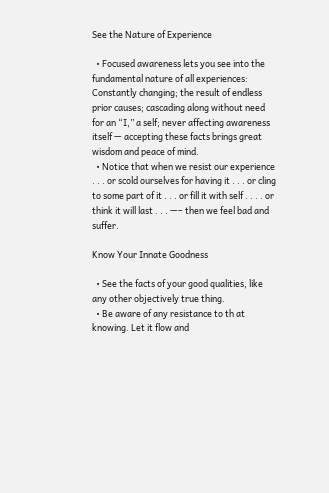See the Nature of Experience

  • Focused awareness lets you see into the fundamental nature of all experiences: Constantly changing; the result of endless prior causes; cascading along without need for an “I,” a self; never affecting awareness itself — accepting these facts brings great wisdom and peace of mind.
  • Notice that when we resist our experience . . . or scold ourselves for having it . . . or cling to some part of it . . . or fill it with self . . . . or think it will last . . . —– then we feel bad and suffer.

Know Your Innate Goodness

  • See the facts of your good qualities, like any other objectively true thing.
  • Be aware of any resistance to th at knowing. Let it flow and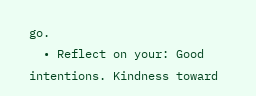go.
  • Reflect on your: Good intentions. Kindness toward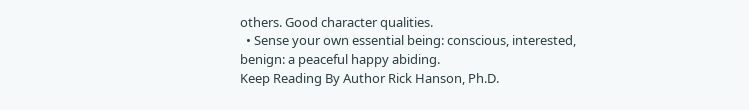others. Good character qualities.
  • Sense your own essential being: conscious, interested, benign: a peaceful happy abiding.
Keep Reading By Author Rick Hanson, Ph.D.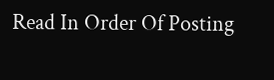Read In Order Of Posting